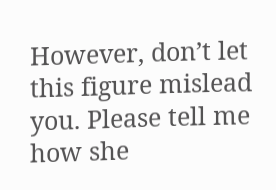However, don’t let this figure mislead you. Please tell me how she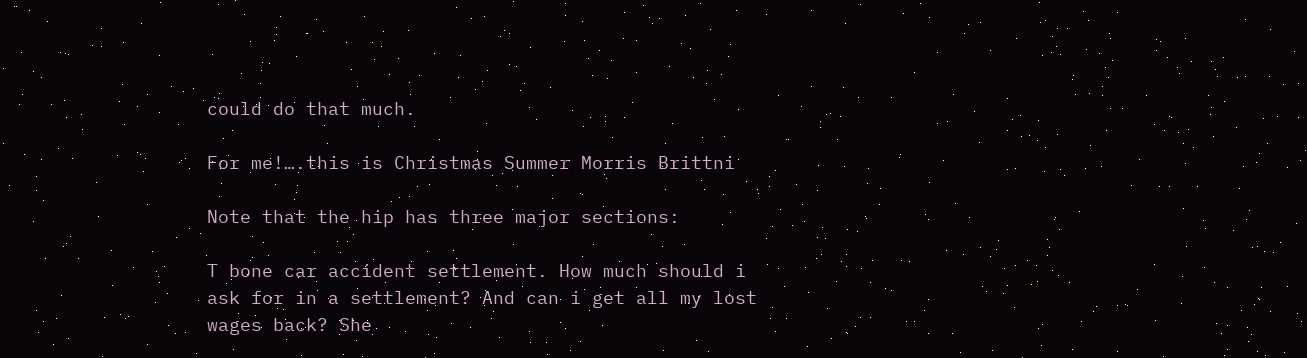could do that much.

For me!….this is Christmas Summer Morris Brittni

Note that the hip has three major sections:

T bone car accident settlement. How much should i ask for in a settlement? And can i get all my lost wages back? She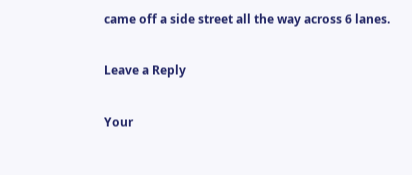came off a side street all the way across 6 lanes.

Leave a Reply

Your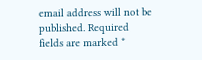email address will not be published. Required fields are marked *